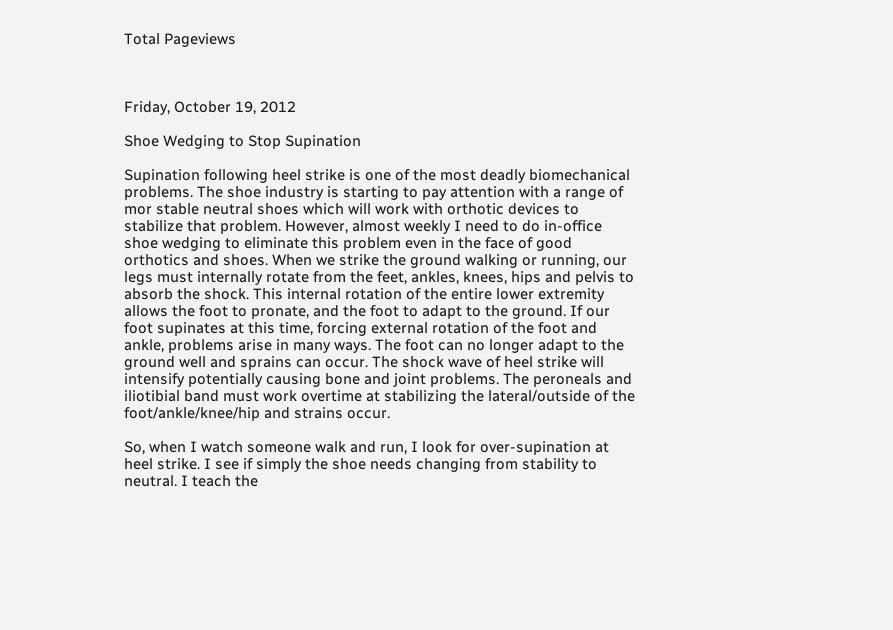Total Pageviews



Friday, October 19, 2012

Shoe Wedging to Stop Supination

Supination following heel strike is one of the most deadly biomechanical problems. The shoe industry is starting to pay attention with a range of mor stable neutral shoes which will work with orthotic devices to stabilize that problem. However, almost weekly I need to do in-office shoe wedging to eliminate this problem even in the face of good orthotics and shoes. When we strike the ground walking or running, our legs must internally rotate from the feet, ankles, knees, hips and pelvis to absorb the shock. This internal rotation of the entire lower extremity allows the foot to pronate, and the foot to adapt to the ground. If our foot supinates at this time, forcing external rotation of the foot and ankle, problems arise in many ways. The foot can no longer adapt to the ground well and sprains can occur. The shock wave of heel strike will intensify potentially causing bone and joint problems. The peroneals and iliotibial band must work overtime at stabilizing the lateral/outside of the foot/ankle/knee/hip and strains occur.

So, when I watch someone walk and run, I look for over-supination at heel strike. I see if simply the shoe needs changing from stability to neutral. I teach the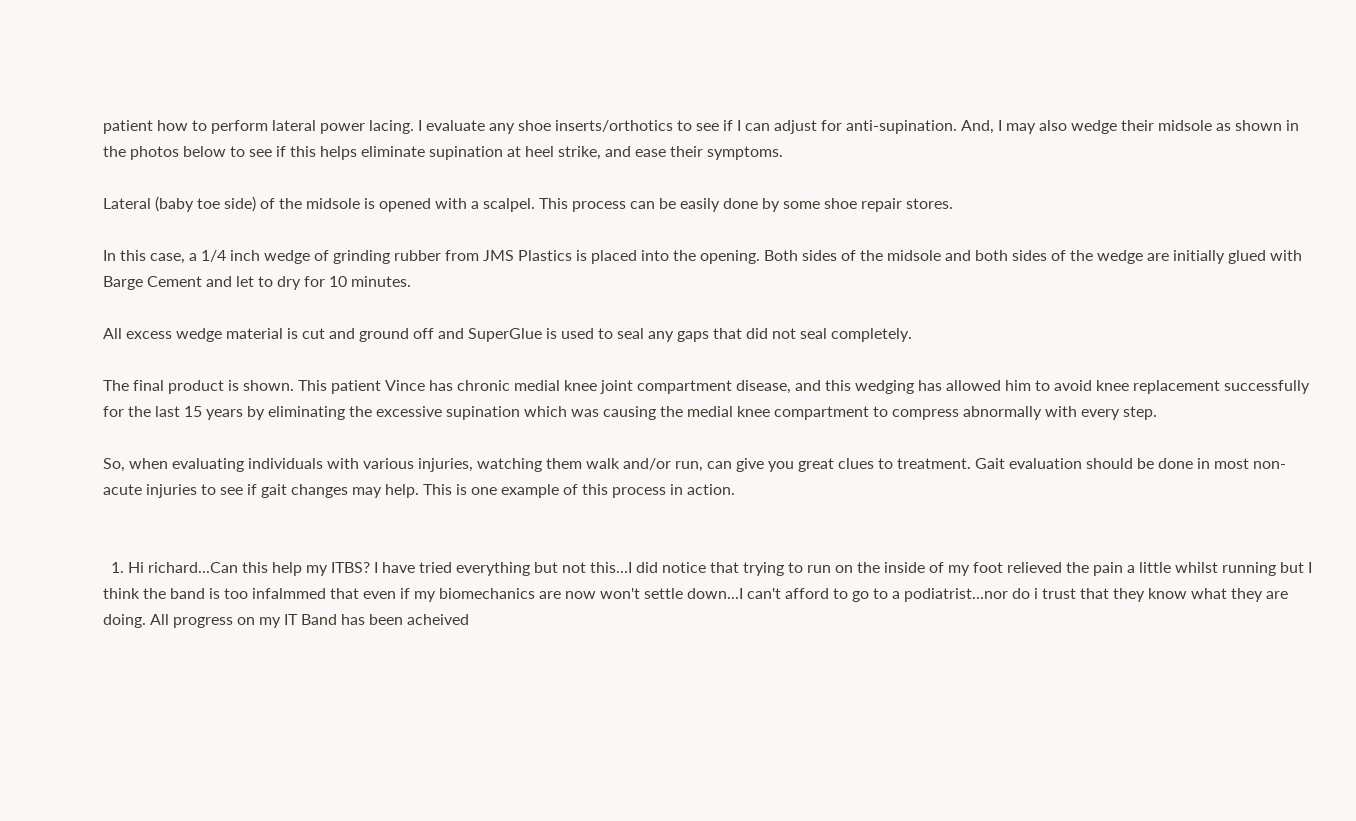patient how to perform lateral power lacing. I evaluate any shoe inserts/orthotics to see if I can adjust for anti-supination. And, I may also wedge their midsole as shown in the photos below to see if this helps eliminate supination at heel strike, and ease their symptoms.

Lateral (baby toe side) of the midsole is opened with a scalpel. This process can be easily done by some shoe repair stores.

In this case, a 1/4 inch wedge of grinding rubber from JMS Plastics is placed into the opening. Both sides of the midsole and both sides of the wedge are initially glued with Barge Cement and let to dry for 10 minutes.

All excess wedge material is cut and ground off and SuperGlue is used to seal any gaps that did not seal completely.

The final product is shown. This patient Vince has chronic medial knee joint compartment disease, and this wedging has allowed him to avoid knee replacement successfully for the last 15 years by eliminating the excessive supination which was causing the medial knee compartment to compress abnormally with every step.

So, when evaluating individuals with various injuries, watching them walk and/or run, can give you great clues to treatment. Gait evaluation should be done in most non-acute injuries to see if gait changes may help. This is one example of this process in action.


  1. Hi richard...Can this help my ITBS? I have tried everything but not this...I did notice that trying to run on the inside of my foot relieved the pain a little whilst running but I think the band is too infalmmed that even if my biomechanics are now won't settle down...I can't afford to go to a podiatrist...nor do i trust that they know what they are doing. All progress on my IT Band has been acheived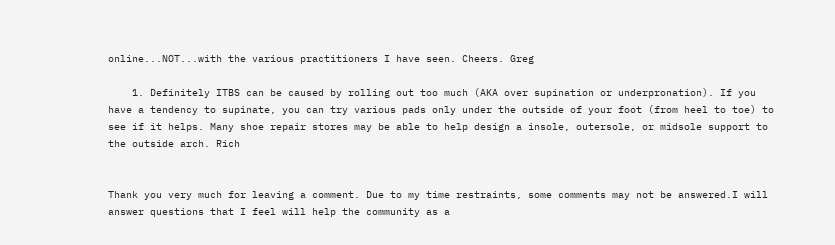online...NOT...with the various practitioners I have seen. Cheers. Greg

    1. Definitely ITBS can be caused by rolling out too much (AKA over supination or underpronation). If you have a tendency to supinate, you can try various pads only under the outside of your foot (from heel to toe) to see if it helps. Many shoe repair stores may be able to help design a insole, outersole, or midsole support to the outside arch. Rich


Thank you very much for leaving a comment. Due to my time restraints, some comments may not be answered.I will answer questions that I feel will help the community as a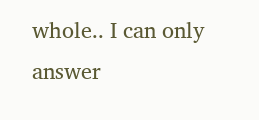whole.. I can only answer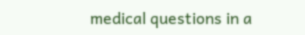medical questions in a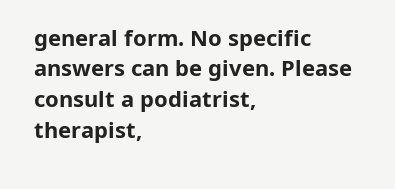general form. No specific answers can be given. Please consult a podiatrist, therapist,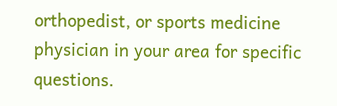orthopedist, or sports medicine physician in your area for specific questions.